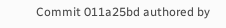Commit 011a25bd authored by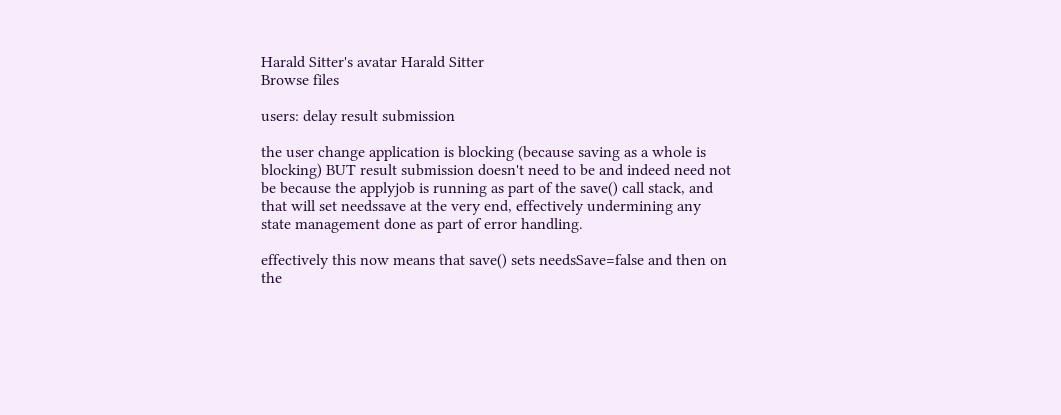Harald Sitter's avatar Harald Sitter
Browse files

users: delay result submission

the user change application is blocking (because saving as a whole is
blocking) BUT result submission doesn't need to be and indeed need not
be because the applyjob is running as part of the save() call stack, and
that will set needssave at the very end, effectively undermining any
state management done as part of error handling.

effectively this now means that save() sets needsSave=false and then on
the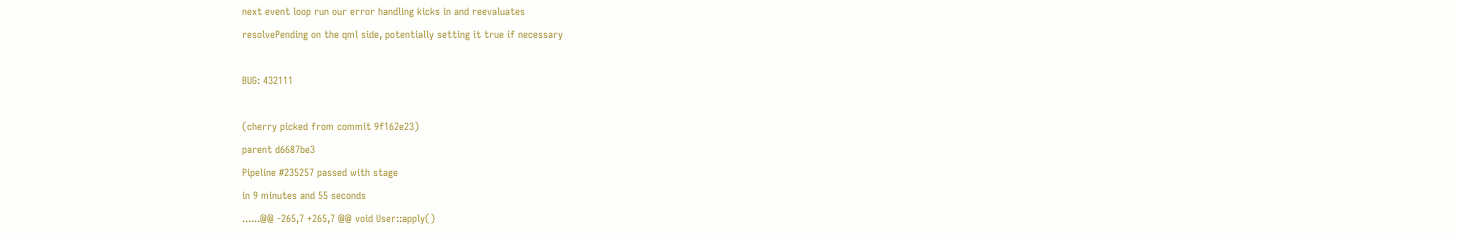next event loop run our error handling kicks in and reevaluates
resolvePending on the qml side, potentially setting it true if necessary

BUG: 432111

(cherry picked from commit 9f162e23)
parent d6687be3
Pipeline #235257 passed with stage
in 9 minutes and 55 seconds
......@@ -265,7 +265,7 @@ void User::apply()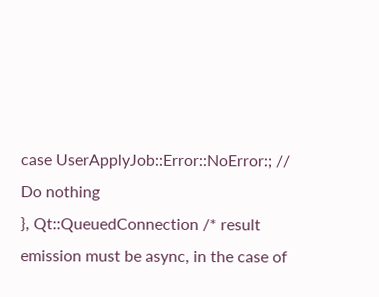case UserApplyJob::Error::NoError:; // Do nothing
}, Qt::QueuedConnection /* result emission must be async, in the case of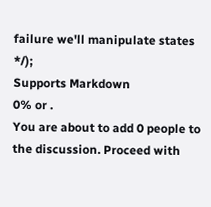failure we'll manipulate states */);
Supports Markdown
0% or .
You are about to add 0 people to the discussion. Proceed with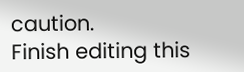caution.
Finish editing this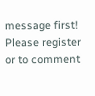message first!
Please register or to comment